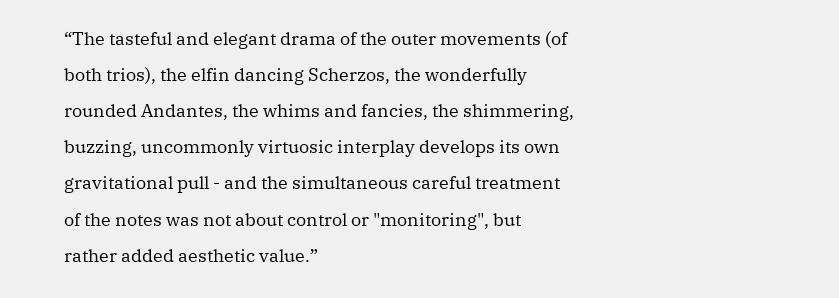“The tasteful and elegant drama of the outer movements (of both trios), the elfin dancing Scherzos, the wonderfully rounded Andantes, the whims and fancies, the shimmering, buzzing, uncommonly virtuosic interplay develops its own gravitational pull - and the simultaneous careful treatment of the notes was not about control or "monitoring", but rather added aesthetic value.”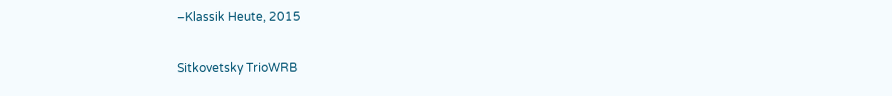–Klassik Heute, 2015

Sitkovetsky TrioWRB